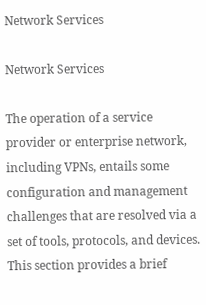Network Services

Network Services

The operation of a service provider or enterprise network, including VPNs, entails some configuration and management challenges that are resolved via a set of tools, protocols, and devices. This section provides a brief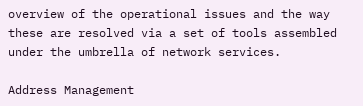overview of the operational issues and the way these are resolved via a set of tools assembled under the umbrella of network services.

Address Management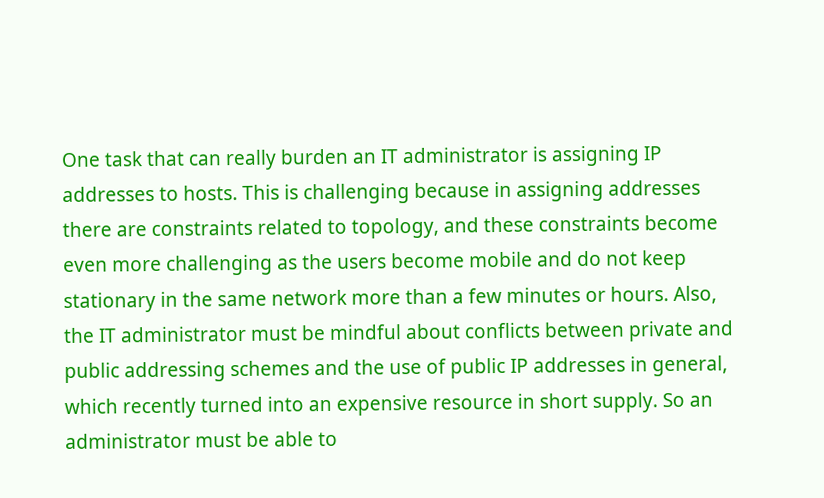One task that can really burden an IT administrator is assigning IP addresses to hosts. This is challenging because in assigning addresses there are constraints related to topology, and these constraints become even more challenging as the users become mobile and do not keep stationary in the same network more than a few minutes or hours. Also, the IT administrator must be mindful about conflicts between private and public addressing schemes and the use of public IP addresses in general, which recently turned into an expensive resource in short supply. So an administrator must be able to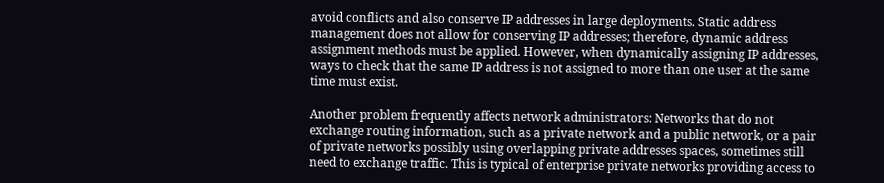avoid conflicts and also conserve IP addresses in large deployments. Static address management does not allow for conserving IP addresses; therefore, dynamic address assignment methods must be applied. However, when dynamically assigning IP addresses, ways to check that the same IP address is not assigned to more than one user at the same time must exist.

Another problem frequently affects network administrators: Networks that do not exchange routing information, such as a private network and a public network, or a pair of private networks possibly using overlapping private addresses spaces, sometimes still need to exchange traffic. This is typical of enterprise private networks providing access to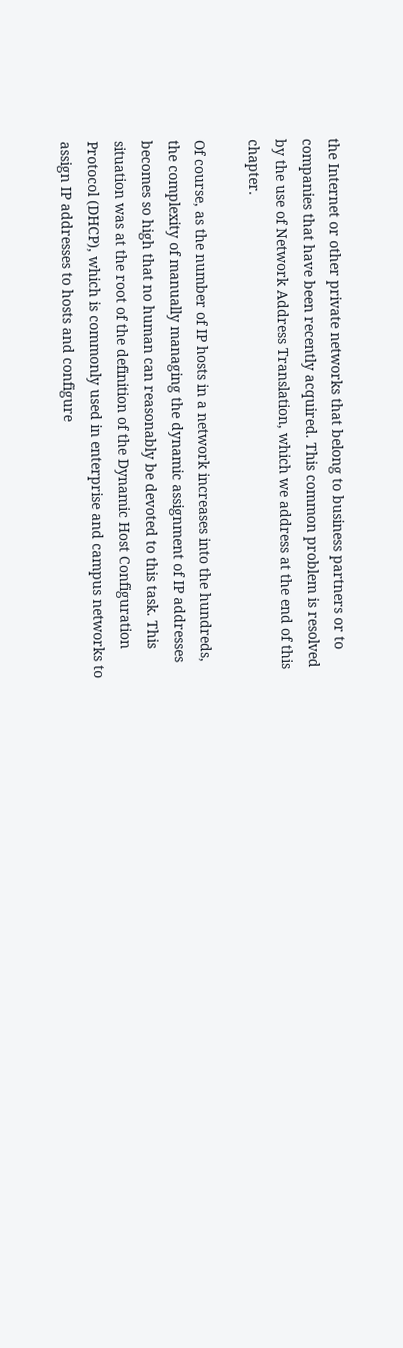the Internet or other private networks that belong to business partners or to companies that have been recently acquired. This common problem is resolved by the use of Network Address Translation, which we address at the end of this chapter.

Of course, as the number of IP hosts in a network increases into the hundreds, the complexity of manually managing the dynamic assignment of IP addresses becomes so high that no human can reasonably be devoted to this task. This situation was at the root of the definition of the Dynamic Host Configuration Protocol (DHCP), which is commonly used in enterprise and campus networks to assign IP addresses to hosts and configure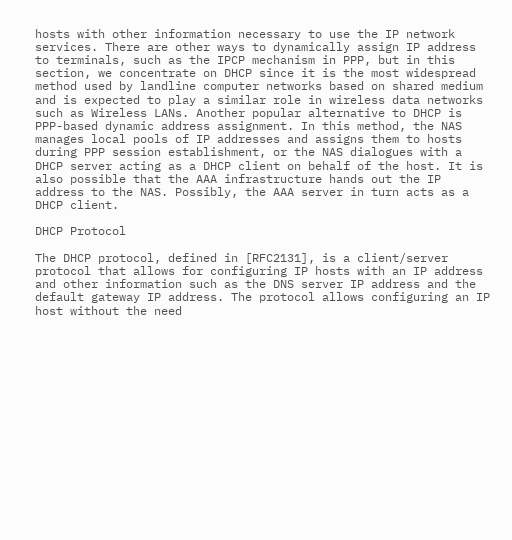hosts with other information necessary to use the IP network services. There are other ways to dynamically assign IP address to terminals, such as the IPCP mechanism in PPP, but in this section, we concentrate on DHCP since it is the most widespread method used by landline computer networks based on shared medium and is expected to play a similar role in wireless data networks such as Wireless LANs. Another popular alternative to DHCP is PPP-based dynamic address assignment. In this method, the NAS manages local pools of IP addresses and assigns them to hosts during PPP session establishment, or the NAS dialogues with a DHCP server acting as a DHCP client on behalf of the host. It is also possible that the AAA infrastructure hands out the IP address to the NAS. Possibly, the AAA server in turn acts as a DHCP client.

DHCP Protocol

The DHCP protocol, defined in [RFC2131], is a client/server protocol that allows for configuring IP hosts with an IP address and other information such as the DNS server IP address and the default gateway IP address. The protocol allows configuring an IP host without the need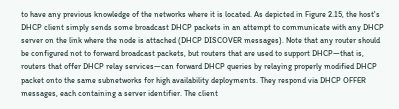to have any previous knowledge of the networks where it is located. As depicted in Figure 2.15, the host's DHCP client simply sends some broadcast DHCP packets in an attempt to communicate with any DHCP server on the link where the node is attached (DHCP DISCOVER messages). Note that any router should be configured not to forward broadcast packets, but routers that are used to support DHCP—that is, routers that offer DHCP relay services—can forward DHCP queries by relaying properly modified DHCP packet onto the same subnetworks for high availability deployments. They respond via DHCP OFFER messages, each containing a server identifier. The client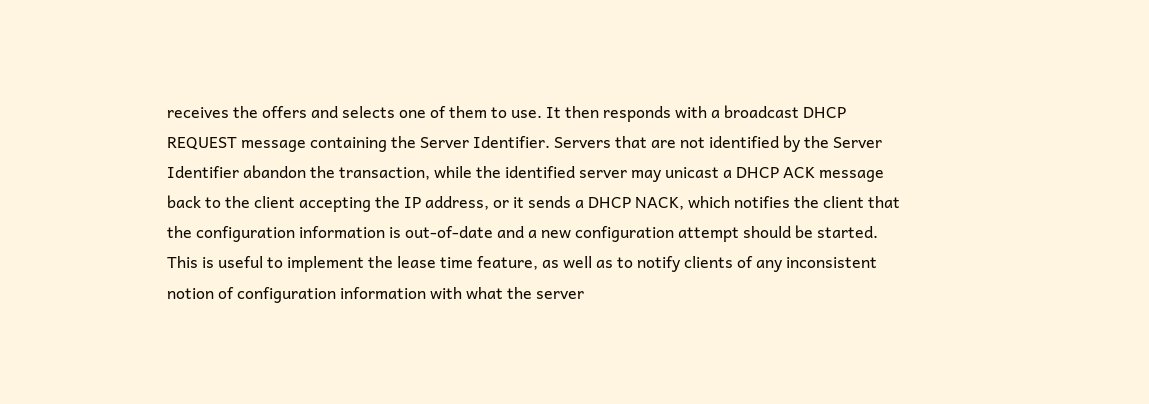receives the offers and selects one of them to use. It then responds with a broadcast DHCP REQUEST message containing the Server Identifier. Servers that are not identified by the Server Identifier abandon the transaction, while the identified server may unicast a DHCP ACK message back to the client accepting the IP address, or it sends a DHCP NACK, which notifies the client that the configuration information is out-of-date and a new configuration attempt should be started. This is useful to implement the lease time feature, as well as to notify clients of any inconsistent notion of configuration information with what the server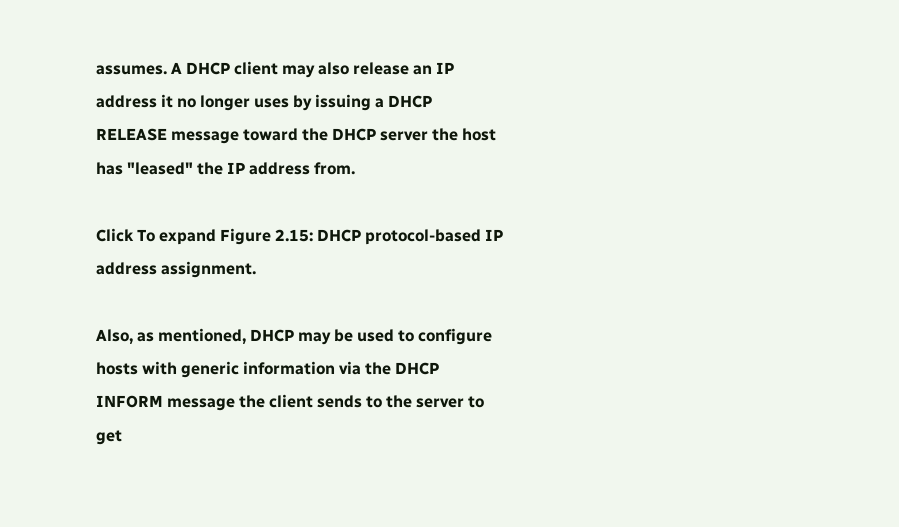assumes. A DHCP client may also release an IP address it no longer uses by issuing a DHCP RELEASE message toward the DHCP server the host has "leased" the IP address from.

Click To expand Figure 2.15: DHCP protocol-based IP address assignment.

Also, as mentioned, DHCP may be used to configure hosts with generic information via the DHCP INFORM message the client sends to the server to get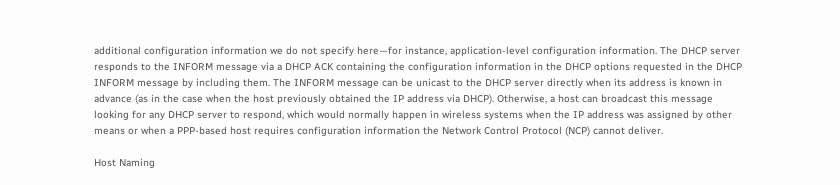additional configuration information we do not specify here—for instance, application-level configuration information. The DHCP server responds to the INFORM message via a DHCP ACK containing the configuration information in the DHCP options requested in the DHCP INFORM message by including them. The INFORM message can be unicast to the DHCP server directly when its address is known in advance (as in the case when the host previously obtained the IP address via DHCP). Otherwise, a host can broadcast this message looking for any DHCP server to respond, which would normally happen in wireless systems when the IP address was assigned by other means or when a PPP-based host requires configuration information the Network Control Protocol (NCP) cannot deliver.

Host Naming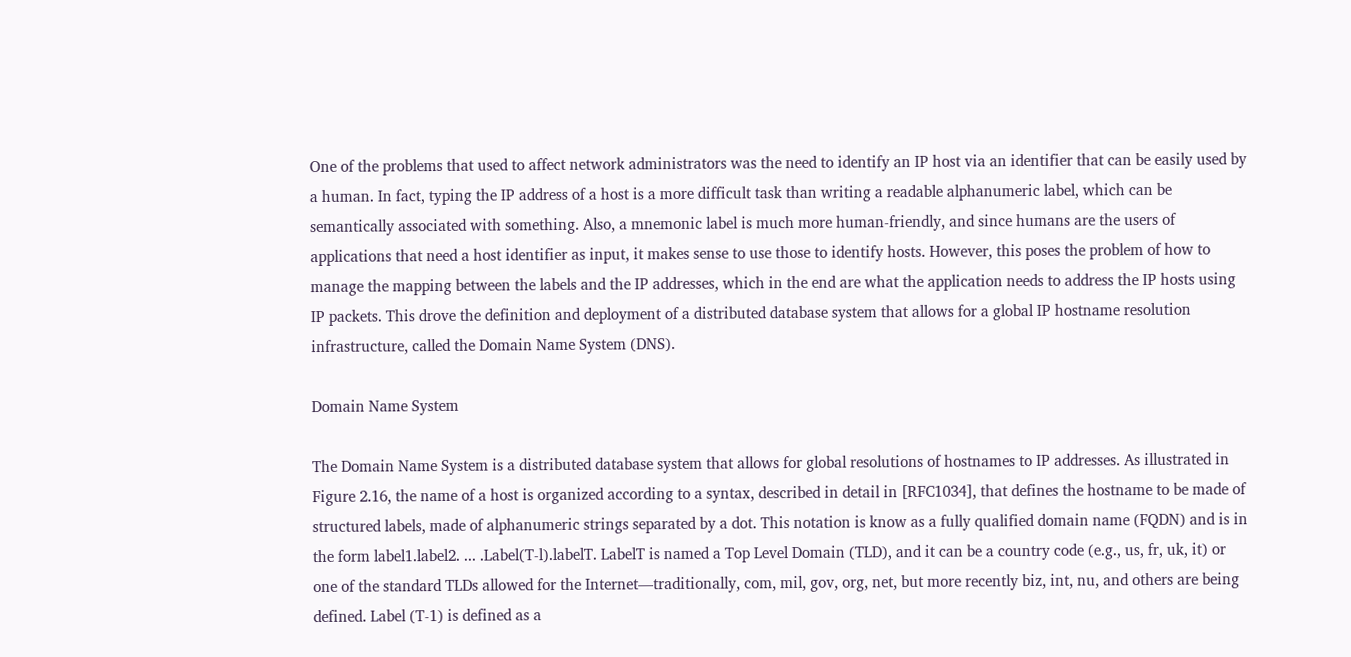One of the problems that used to affect network administrators was the need to identify an IP host via an identifier that can be easily used by a human. In fact, typing the IP address of a host is a more difficult task than writing a readable alphanumeric label, which can be semantically associated with something. Also, a mnemonic label is much more human-friendly, and since humans are the users of applications that need a host identifier as input, it makes sense to use those to identify hosts. However, this poses the problem of how to manage the mapping between the labels and the IP addresses, which in the end are what the application needs to address the IP hosts using IP packets. This drove the definition and deployment of a distributed database system that allows for a global IP hostname resolution infrastructure, called the Domain Name System (DNS).

Domain Name System

The Domain Name System is a distributed database system that allows for global resolutions of hostnames to IP addresses. As illustrated in Figure 2.16, the name of a host is organized according to a syntax, described in detail in [RFC1034], that defines the hostname to be made of structured labels, made of alphanumeric strings separated by a dot. This notation is know as a fully qualified domain name (FQDN) and is in the form label1.label2. ... .Label(T-l).labelT. LabelT is named a Top Level Domain (TLD), and it can be a country code (e.g., us, fr, uk, it) or one of the standard TLDs allowed for the Internet—traditionally, com, mil, gov, org, net, but more recently biz, int, nu, and others are being defined. Label (T-1) is defined as a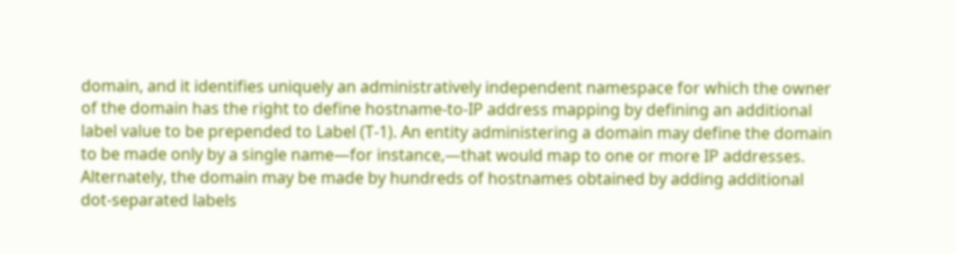domain, and it identifies uniquely an administratively independent namespace for which the owner of the domain has the right to define hostname-to-IP address mapping by defining an additional label value to be prepended to Label (T-1). An entity administering a domain may define the domain to be made only by a single name—for instance,—that would map to one or more IP addresses. Alternately, the domain may be made by hundreds of hostnames obtained by adding additional dot-separated labels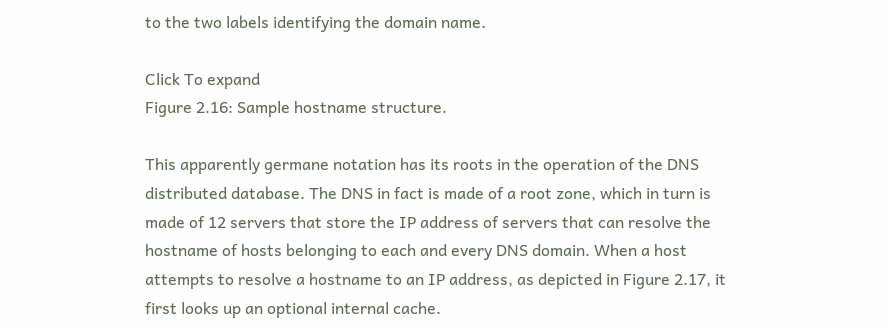to the two labels identifying the domain name.

Click To expand
Figure 2.16: Sample hostname structure.

This apparently germane notation has its roots in the operation of the DNS distributed database. The DNS in fact is made of a root zone, which in turn is made of 12 servers that store the IP address of servers that can resolve the hostname of hosts belonging to each and every DNS domain. When a host attempts to resolve a hostname to an IP address, as depicted in Figure 2.17, it first looks up an optional internal cache.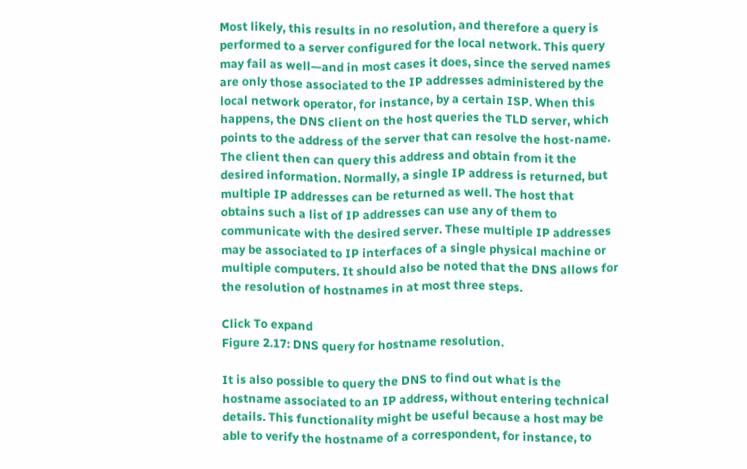Most likely, this results in no resolution, and therefore a query is performed to a server configured for the local network. This query may fail as well—and in most cases it does, since the served names are only those associated to the IP addresses administered by the local network operator, for instance, by a certain ISP. When this happens, the DNS client on the host queries the TLD server, which points to the address of the server that can resolve the host-name. The client then can query this address and obtain from it the desired information. Normally, a single IP address is returned, but multiple IP addresses can be returned as well. The host that obtains such a list of IP addresses can use any of them to communicate with the desired server. These multiple IP addresses may be associated to IP interfaces of a single physical machine or multiple computers. It should also be noted that the DNS allows for the resolution of hostnames in at most three steps.

Click To expand
Figure 2.17: DNS query for hostname resolution.

It is also possible to query the DNS to find out what is the hostname associated to an IP address, without entering technical details. This functionality might be useful because a host may be able to verify the hostname of a correspondent, for instance, to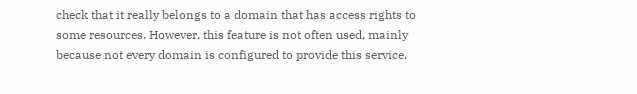check that it really belongs to a domain that has access rights to some resources. However, this feature is not often used, mainly because not every domain is configured to provide this service.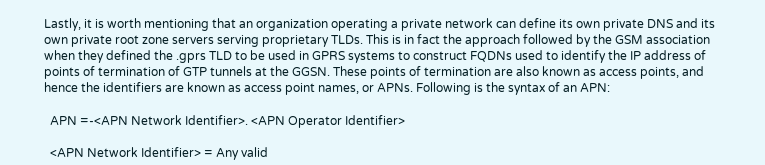Lastly, it is worth mentioning that an organization operating a private network can define its own private DNS and its own private root zone servers serving proprietary TLDs. This is in fact the approach followed by the GSM association when they defined the .gprs TLD to be used in GPRS systems to construct FQDNs used to identify the IP address of points of termination of GTP tunnels at the GGSN. These points of termination are also known as access points, and hence the identifiers are known as access point names, or APNs. Following is the syntax of an APN:

  APN =-<APN Network Identifier>. <APN Operator Identifier>

  <APN Network Identifier> = Any valid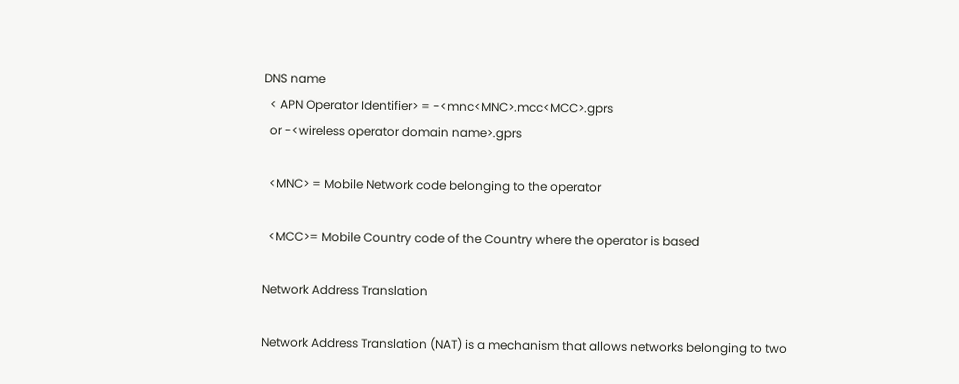DNS name
  < APN Operator Identifier> = -<mnc<MNC>.mcc<MCC>.gprs
  or -<wireless operator domain name>.gprs

  <MNC> = Mobile Network code belonging to the operator

  <MCC>= Mobile Country code of the Country where the operator is based

Network Address Translation

Network Address Translation (NAT) is a mechanism that allows networks belonging to two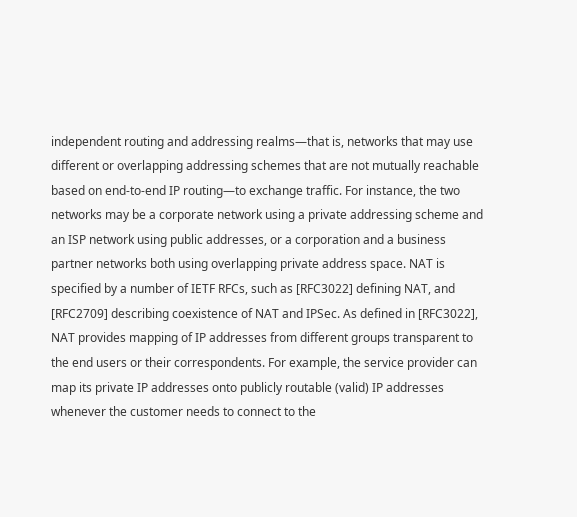independent routing and addressing realms—that is, networks that may use different or overlapping addressing schemes that are not mutually reachable based on end-to-end IP routing—to exchange traffic. For instance, the two networks may be a corporate network using a private addressing scheme and an ISP network using public addresses, or a corporation and a business partner networks both using overlapping private address space. NAT is specified by a number of IETF RFCs, such as [RFC3022] defining NAT, and [RFC2709] describing coexistence of NAT and IPSec. As defined in [RFC3022], NAT provides mapping of IP addresses from different groups transparent to the end users or their correspondents. For example, the service provider can map its private IP addresses onto publicly routable (valid) IP addresses whenever the customer needs to connect to the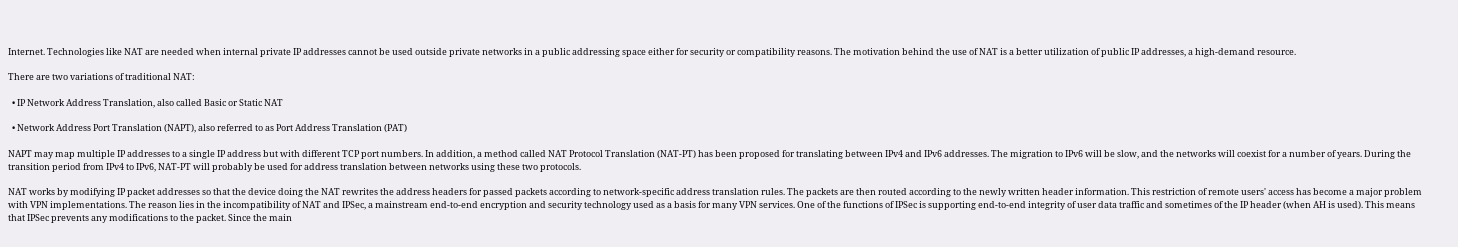Internet. Technologies like NAT are needed when internal private IP addresses cannot be used outside private networks in a public addressing space either for security or compatibility reasons. The motivation behind the use of NAT is a better utilization of public IP addresses, a high-demand resource.

There are two variations of traditional NAT:

  • IP Network Address Translation, also called Basic or Static NAT

  • Network Address Port Translation (NAPT), also referred to as Port Address Translation (PAT)

NAPT may map multiple IP addresses to a single IP address but with different TCP port numbers. In addition, a method called NAT Protocol Translation (NAT-PT) has been proposed for translating between IPv4 and IPv6 addresses. The migration to IPv6 will be slow, and the networks will coexist for a number of years. During the transition period from IPv4 to IPv6, NAT-PT will probably be used for address translation between networks using these two protocols.

NAT works by modifying IP packet addresses so that the device doing the NAT rewrites the address headers for passed packets according to network-specific address translation rules. The packets are then routed according to the newly written header information. This restriction of remote users' access has become a major problem with VPN implementations. The reason lies in the incompatibility of NAT and IPSec, a mainstream end-to-end encryption and security technology used as a basis for many VPN services. One of the functions of IPSec is supporting end-to-end integrity of user data traffic and sometimes of the IP header (when AH is used). This means that IPSec prevents any modifications to the packet. Since the main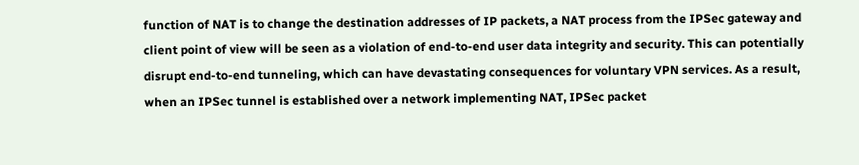function of NAT is to change the destination addresses of IP packets, a NAT process from the IPSec gateway and client point of view will be seen as a violation of end-to-end user data integrity and security. This can potentially disrupt end-to-end tunneling, which can have devastating consequences for voluntary VPN services. As a result, when an IPSec tunnel is established over a network implementing NAT, IPSec packet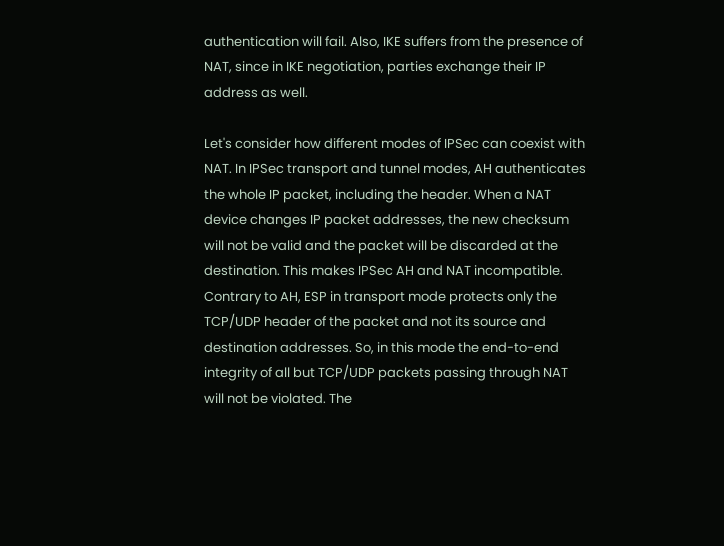authentication will fail. Also, IKE suffers from the presence of NAT, since in IKE negotiation, parties exchange their IP address as well.

Let's consider how different modes of IPSec can coexist with NAT. In IPSec transport and tunnel modes, AH authenticates the whole IP packet, including the header. When a NAT device changes IP packet addresses, the new checksum will not be valid and the packet will be discarded at the destination. This makes IPSec AH and NAT incompatible. Contrary to AH, ESP in transport mode protects only the TCP/UDP header of the packet and not its source and destination addresses. So, in this mode the end-to-end integrity of all but TCP/UDP packets passing through NAT will not be violated. The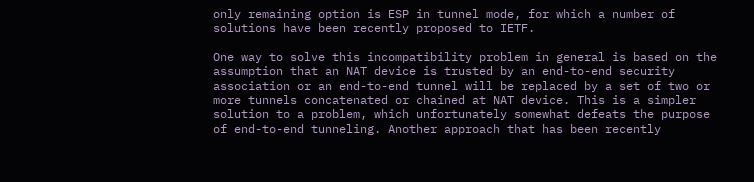only remaining option is ESP in tunnel mode, for which a number of solutions have been recently proposed to IETF.

One way to solve this incompatibility problem in general is based on the assumption that an NAT device is trusted by an end-to-end security association or an end-to-end tunnel will be replaced by a set of two or more tunnels concatenated or chained at NAT device. This is a simpler solution to a problem, which unfortunately somewhat defeats the purpose of end-to-end tunneling. Another approach that has been recently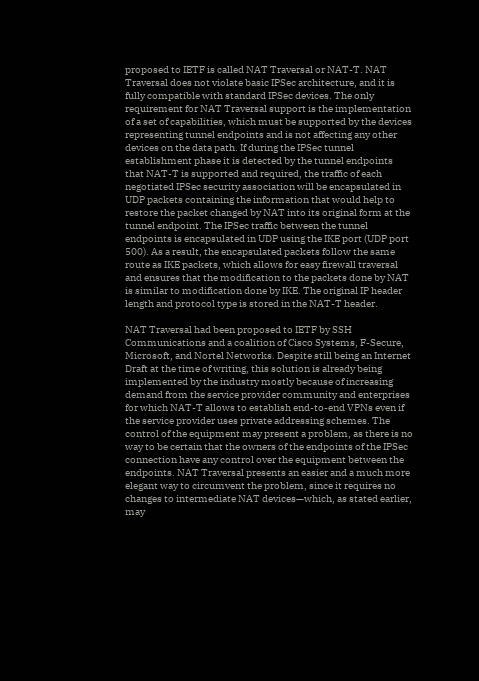proposed to IETF is called NAT Traversal or NAT-T. NAT Traversal does not violate basic IPSec architecture, and it is fully compatible with standard IPSec devices. The only requirement for NAT Traversal support is the implementation of a set of capabilities, which must be supported by the devices representing tunnel endpoints and is not affecting any other devices on the data path. If during the IPSec tunnel establishment phase it is detected by the tunnel endpoints that NAT-T is supported and required, the traffic of each negotiated IPSec security association will be encapsulated in UDP packets containing the information that would help to restore the packet changed by NAT into its original form at the tunnel endpoint. The IPSec traffic between the tunnel endpoints is encapsulated in UDP using the IKE port (UDP port 500). As a result, the encapsulated packets follow the same route as IKE packets, which allows for easy firewall traversal and ensures that the modification to the packets done by NAT is similar to modification done by IKE. The original IP header length and protocol type is stored in the NAT-T header.

NAT Traversal had been proposed to IETF by SSH Communications and a coalition of Cisco Systems, F-Secure, Microsoft, and Nortel Networks. Despite still being an Internet Draft at the time of writing, this solution is already being implemented by the industry mostly because of increasing demand from the service provider community and enterprises for which NAT-T allows to establish end-to-end VPNs even if the service provider uses private addressing schemes. The control of the equipment may present a problem, as there is no way to be certain that the owners of the endpoints of the IPSec connection have any control over the equipment between the endpoints. NAT Traversal presents an easier and a much more elegant way to circumvent the problem, since it requires no changes to intermediate NAT devices—which, as stated earlier, may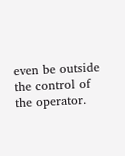even be outside the control of the operator.